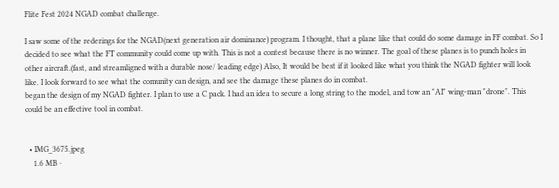Flite Fest 2024 NGAD combat challenge.

I saw some of the rederings for the NGAD(next generation air dominance) program. I thought, that a plane like that could do some damage in FF combat. So I decided to see what the FT community could come up with. This is not a contest because there is no winner. The goal of these planes is to punch holes in other aircraft.(fast, and streamligned with a durable nose/ leading edge) Also, It would be best if it looked like what you think the NGAD fighter will look like. I look forward to see what the comunity can design, and see the damage these planes do in combat.
began the design of my NGAD fighter. I plan to use a C pack. I had an idea to secure a long string to the model, and tow an "AI" wing-man "drone". This could be an effective tool in combat.


  • IMG_3675.jpeg
    1.6 MB ·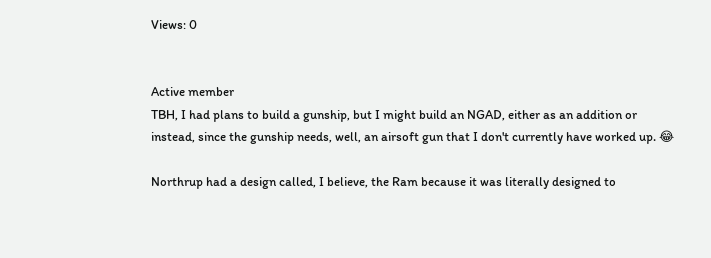Views: 0


Active member
TBH, I had plans to build a gunship, but I might build an NGAD, either as an addition or instead, since the gunship needs, well, an airsoft gun that I don't currently have worked up. 😂

Northrup had a design called, I believe, the Ram because it was literally designed to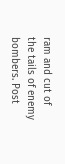ram and cut of the tails of enemy bombers. Post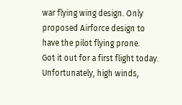war flying wing design. Only proposed Airforce design to have the pilot flying prone.
Got it out for a first flight today. Unfortunately, high winds,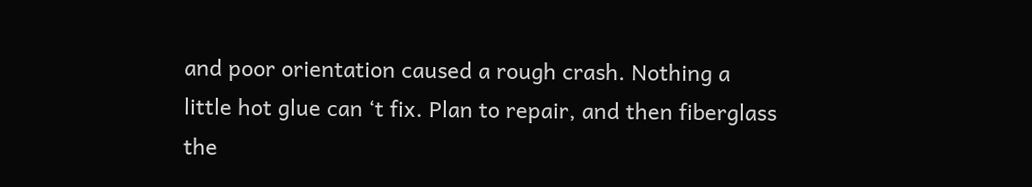and poor orientation caused a rough crash. Nothing a little hot glue can ‘t fix. Plan to repair, and then fiberglass the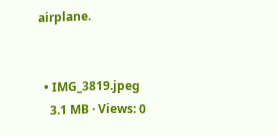airplane.


  • IMG_3819.jpeg
    3.1 MB · Views: 0